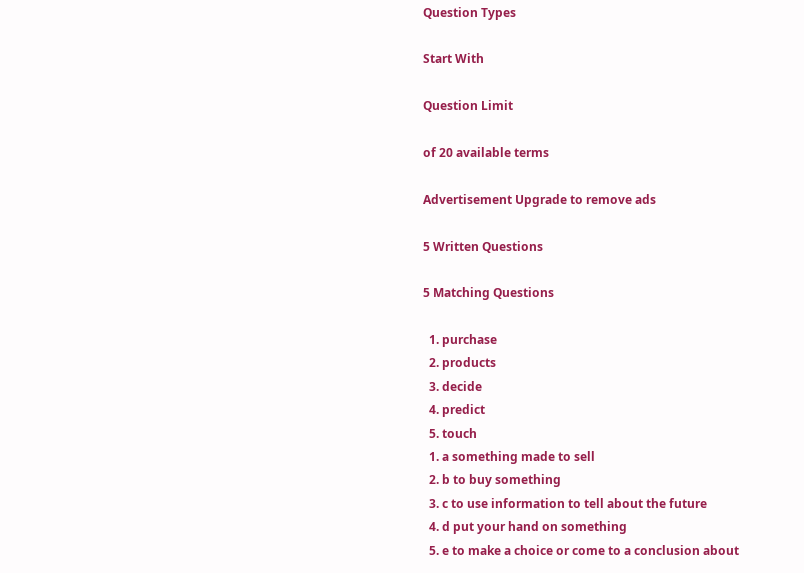Question Types

Start With

Question Limit

of 20 available terms

Advertisement Upgrade to remove ads

5 Written Questions

5 Matching Questions

  1. purchase
  2. products
  3. decide
  4. predict
  5. touch
  1. a something made to sell
  2. b to buy something
  3. c to use information to tell about the future
  4. d put your hand on something
  5. e to make a choice or come to a conclusion about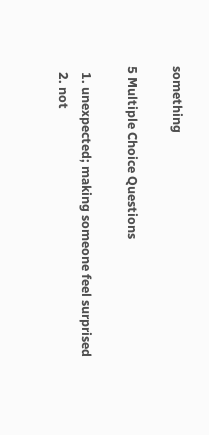something

5 Multiple Choice Questions

  1. unexpected; making someone feel surprised
  2. not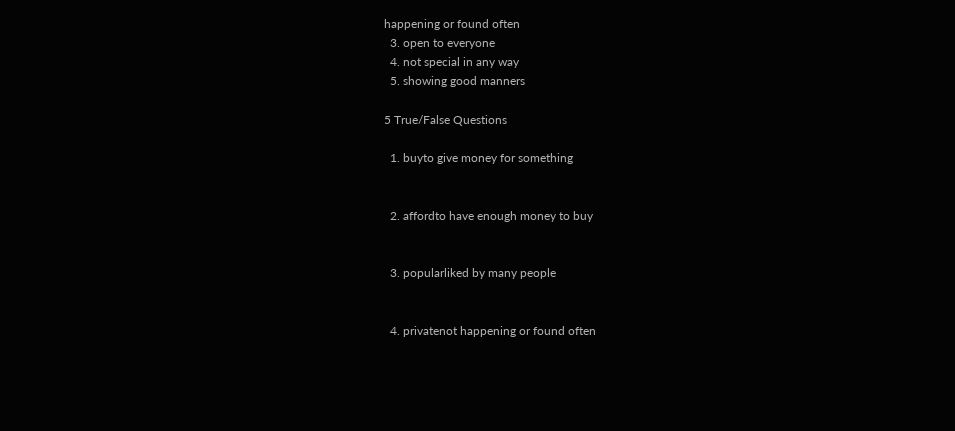happening or found often
  3. open to everyone
  4. not special in any way
  5. showing good manners

5 True/False Questions

  1. buyto give money for something


  2. affordto have enough money to buy


  3. popularliked by many people


  4. privatenot happening or found often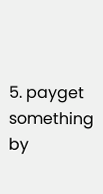5. payget something by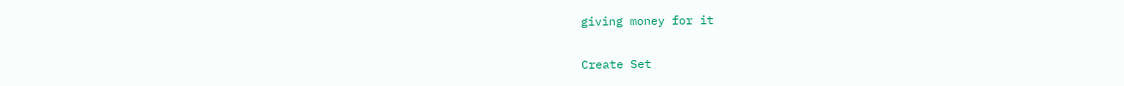giving money for it


Create Set